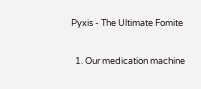Pyxis - The Ultimate Fomite

  1. Our medication machine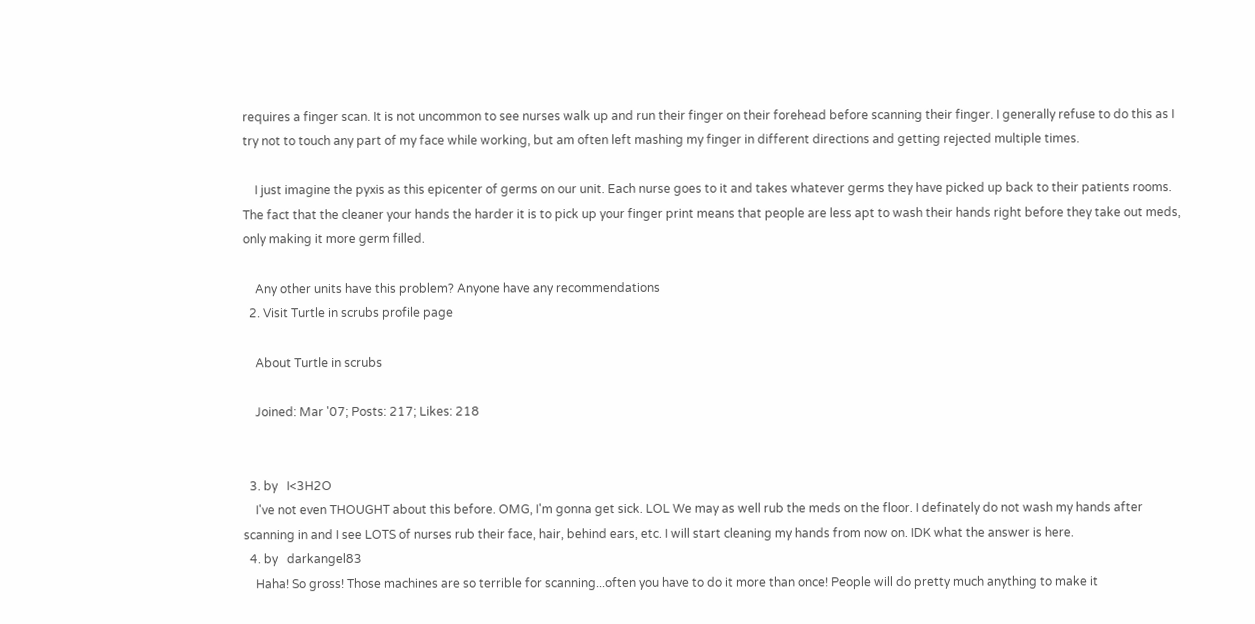requires a finger scan. It is not uncommon to see nurses walk up and run their finger on their forehead before scanning their finger. I generally refuse to do this as I try not to touch any part of my face while working, but am often left mashing my finger in different directions and getting rejected multiple times.

    I just imagine the pyxis as this epicenter of germs on our unit. Each nurse goes to it and takes whatever germs they have picked up back to their patients rooms. The fact that the cleaner your hands the harder it is to pick up your finger print means that people are less apt to wash their hands right before they take out meds, only making it more germ filled.

    Any other units have this problem? Anyone have any recommendations
  2. Visit Turtle in scrubs profile page

    About Turtle in scrubs

    Joined: Mar '07; Posts: 217; Likes: 218


  3. by   I<3H2O
    I've not even THOUGHT about this before. OMG, I'm gonna get sick. LOL We may as well rub the meds on the floor. I definately do not wash my hands after scanning in and I see LOTS of nurses rub their face, hair, behind ears, etc. I will start cleaning my hands from now on. IDK what the answer is here.
  4. by   darkangel83
    Haha! So gross! Those machines are so terrible for scanning...often you have to do it more than once! People will do pretty much anything to make it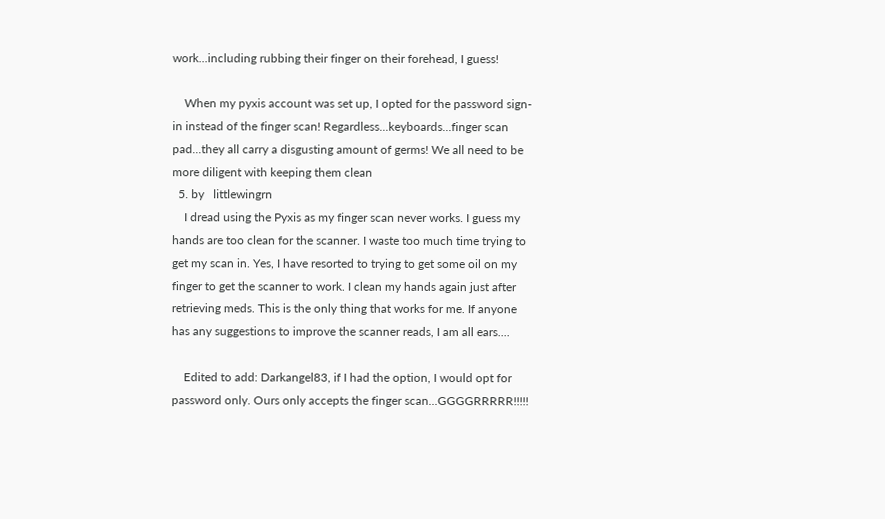work...including rubbing their finger on their forehead, I guess!

    When my pyxis account was set up, I opted for the password sign-in instead of the finger scan! Regardless...keyboards...finger scan pad...they all carry a disgusting amount of germs! We all need to be more diligent with keeping them clean
  5. by   littlewingrn
    I dread using the Pyxis as my finger scan never works. I guess my hands are too clean for the scanner. I waste too much time trying to get my scan in. Yes, I have resorted to trying to get some oil on my finger to get the scanner to work. I clean my hands again just after retrieving meds. This is the only thing that works for me. If anyone has any suggestions to improve the scanner reads, I am all ears....

    Edited to add: Darkangel83, if I had the option, I would opt for password only. Ours only accepts the finger scan...GGGGRRRRR!!!!!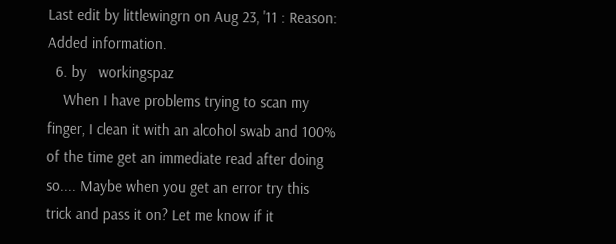Last edit by littlewingrn on Aug 23, '11 : Reason: Added information.
  6. by   workingspaz
    When I have problems trying to scan my finger, I clean it with an alcohol swab and 100% of the time get an immediate read after doing so.... Maybe when you get an error try this trick and pass it on? Let me know if it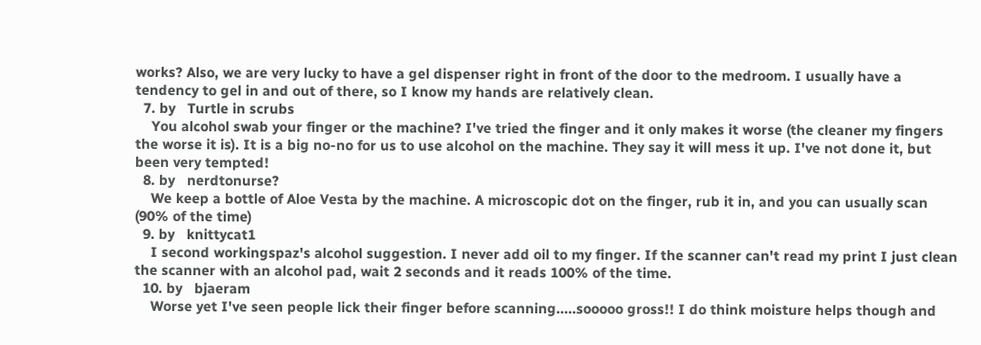works? Also, we are very lucky to have a gel dispenser right in front of the door to the medroom. I usually have a tendency to gel in and out of there, so I know my hands are relatively clean.
  7. by   Turtle in scrubs
    You alcohol swab your finger or the machine? I've tried the finger and it only makes it worse (the cleaner my fingers the worse it is). It is a big no-no for us to use alcohol on the machine. They say it will mess it up. I've not done it, but been very tempted!
  8. by   nerdtonurse?
    We keep a bottle of Aloe Vesta by the machine. A microscopic dot on the finger, rub it in, and you can usually scan (90% of the time)
  9. by   knittycat1
    I second workingspaz's alcohol suggestion. I never add oil to my finger. If the scanner can't read my print I just clean the scanner with an alcohol pad, wait 2 seconds and it reads 100% of the time.
  10. by   bjaeram
    Worse yet I've seen people lick their finger before scanning.....sooooo gross!! I do think moisture helps though and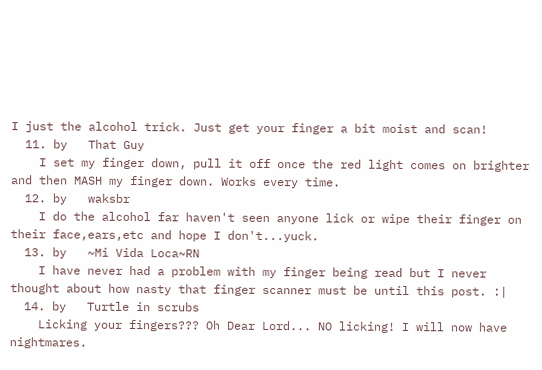I just the alcohol trick. Just get your finger a bit moist and scan!
  11. by   That Guy
    I set my finger down, pull it off once the red light comes on brighter and then MASH my finger down. Works every time.
  12. by   waksbr
    I do the alcohol far haven't seen anyone lick or wipe their finger on their face,ears,etc and hope I don't...yuck.
  13. by   ~Mi Vida Loca~RN
    I have never had a problem with my finger being read but I never thought about how nasty that finger scanner must be until this post. :|
  14. by   Turtle in scrubs
    Licking your fingers??? Oh Dear Lord... NO licking! I will now have nightmares.